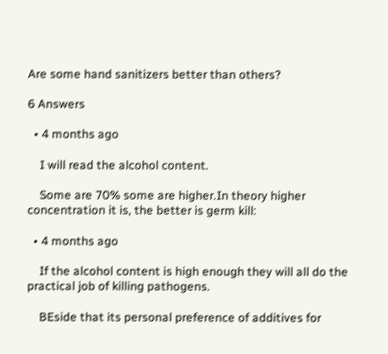Are some hand sanitizers better than others?

6 Answers

  • 4 months ago

    I will read the alcohol content.

    Some are 70% some are higher.In theory higher concentration it is, the better is germ kill:

  • 4 months ago

    If the alcohol content is high enough they will all do the practical job of killing pathogens.

    BEside that its personal preference of additives for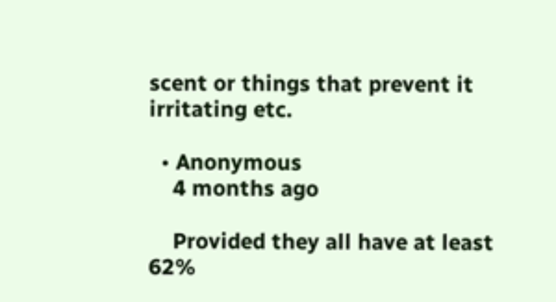scent or things that prevent it irritating etc.

  • Anonymous
    4 months ago

    Provided they all have at least 62%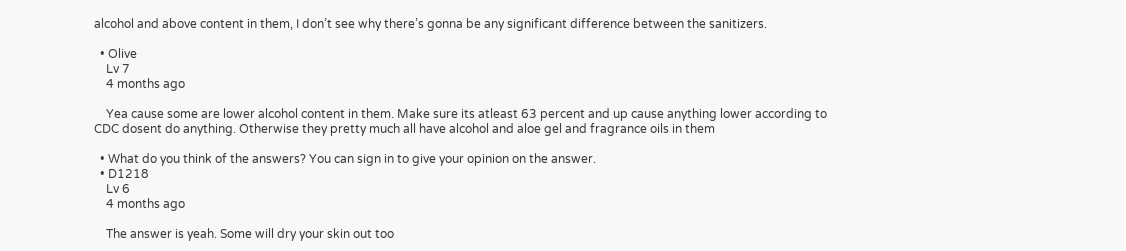alcohol and above content in them, I don’t see why there’s gonna be any significant difference between the sanitizers.

  • Olive
    Lv 7
    4 months ago

    Yea cause some are lower alcohol content in them. Make sure its atleast 63 percent and up cause anything lower according to CDC dosent do anything. Otherwise they pretty much all have alcohol and aloe gel and fragrance oils in them

  • What do you think of the answers? You can sign in to give your opinion on the answer.
  • D1218
    Lv 6
    4 months ago

    The answer is yeah. Some will dry your skin out too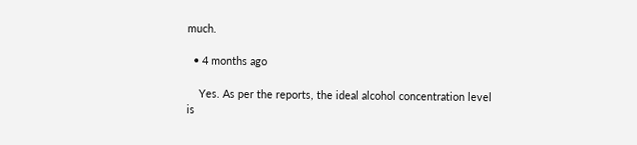much.

  • 4 months ago

    Yes. As per the reports, the ideal alcohol concentration level is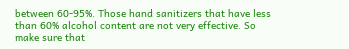between 60-95%. Those hand sanitizers that have less than 60% alcohol content are not very effective. So make sure that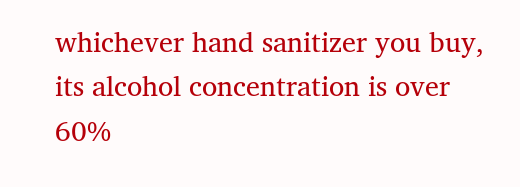whichever hand sanitizer you buy, its alcohol concentration is over 60%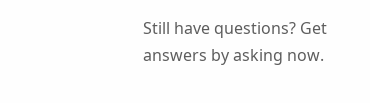Still have questions? Get answers by asking now.